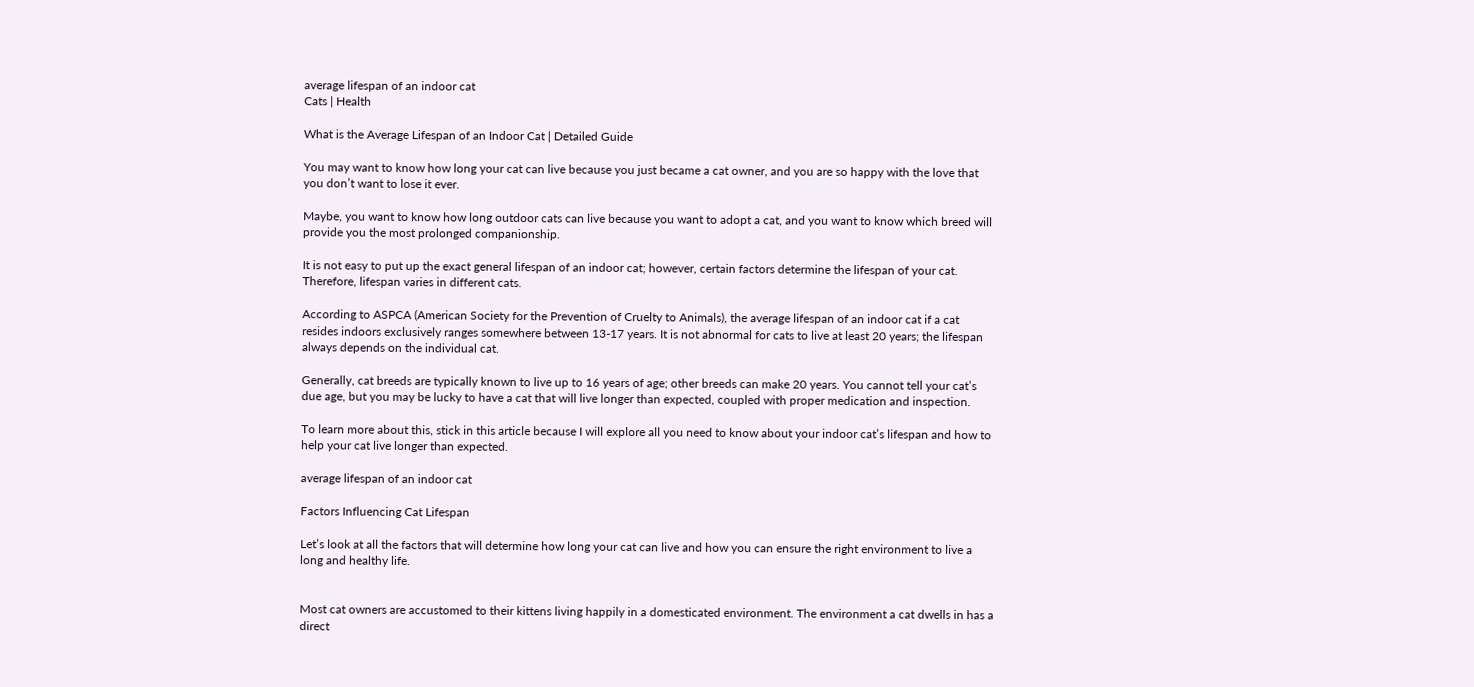average lifespan of an indoor cat
Cats | Health

What is the Average Lifespan of an Indoor Cat | Detailed Guide

You may want to know how long your cat can live because you just became a cat owner, and you are so happy with the love that you don’t want to lose it ever.

Maybe, you want to know how long outdoor cats can live because you want to adopt a cat, and you want to know which breed will provide you the most prolonged companionship.

It is not easy to put up the exact general lifespan of an indoor cat; however, certain factors determine the lifespan of your cat. Therefore, lifespan varies in different cats.

According to ASPCA (American Society for the Prevention of Cruelty to Animals), the average lifespan of an indoor cat if a cat resides indoors exclusively ranges somewhere between 13-17 years. It is not abnormal for cats to live at least 20 years; the lifespan always depends on the individual cat.

Generally, cat breeds are typically known to live up to 16 years of age; other breeds can make 20 years. You cannot tell your cat’s due age, but you may be lucky to have a cat that will live longer than expected, coupled with proper medication and inspection.

To learn more about this, stick in this article because I will explore all you need to know about your indoor cat’s lifespan and how to help your cat live longer than expected.

average lifespan of an indoor cat

Factors Influencing Cat Lifespan

Let’s look at all the factors that will determine how long your cat can live and how you can ensure the right environment to live a long and healthy life.


Most cat owners are accustomed to their kittens living happily in a domesticated environment. The environment a cat dwells in has a direct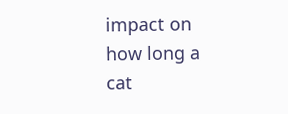impact on how long a cat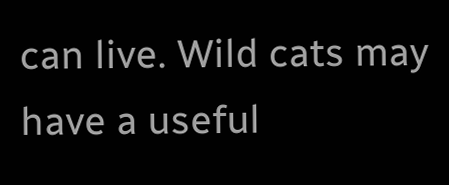can live. Wild cats may have a useful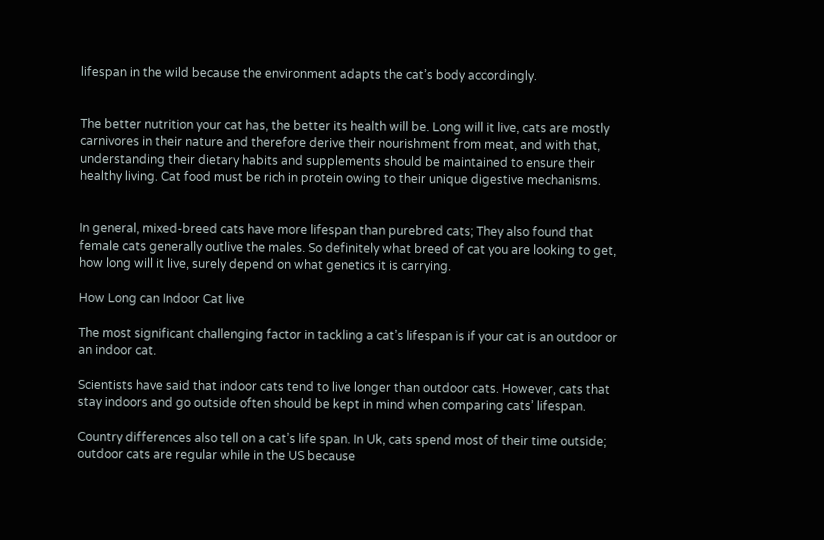lifespan in the wild because the environment adapts the cat’s body accordingly.


The better nutrition your cat has, the better its health will be. Long will it live, cats are mostly carnivores in their nature and therefore derive their nourishment from meat, and with that, understanding their dietary habits and supplements should be maintained to ensure their healthy living. Cat food must be rich in protein owing to their unique digestive mechanisms.


In general, mixed-breed cats have more lifespan than purebred cats; They also found that female cats generally outlive the males. So definitely what breed of cat you are looking to get, how long will it live, surely depend on what genetics it is carrying.

How Long can Indoor Cat live

The most significant challenging factor in tackling a cat’s lifespan is if your cat is an outdoor or an indoor cat.

Scientists have said that indoor cats tend to live longer than outdoor cats. However, cats that stay indoors and go outside often should be kept in mind when comparing cats’ lifespan.

Country differences also tell on a cat’s life span. In Uk, cats spend most of their time outside; outdoor cats are regular while in the US because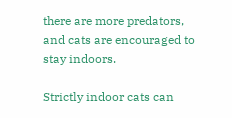there are more predators, and cats are encouraged to stay indoors.

Strictly indoor cats can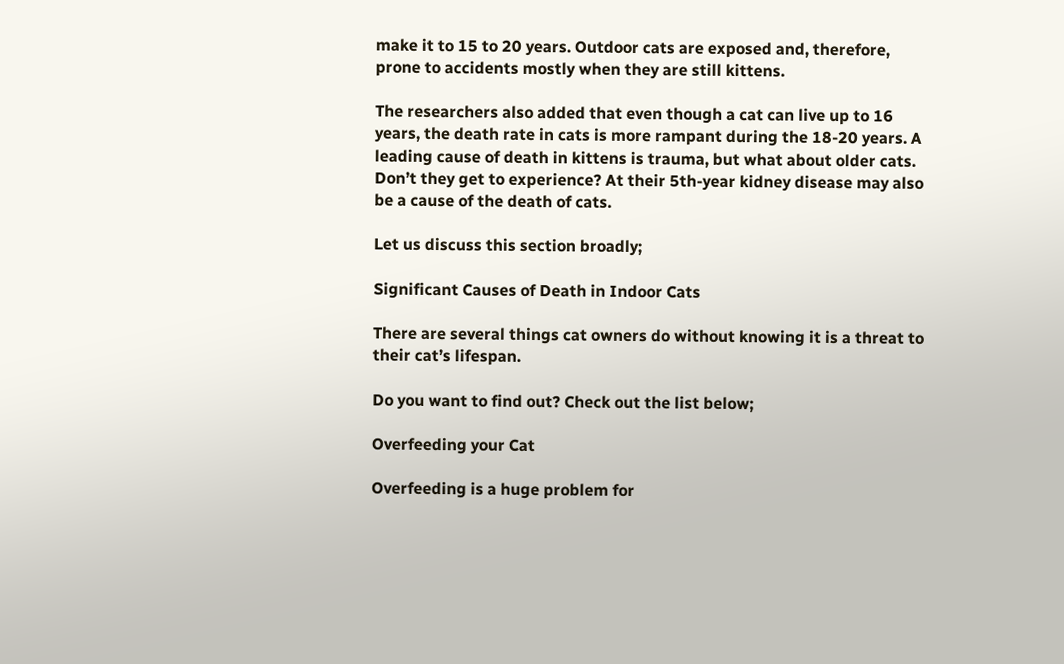make it to 15 to 20 years. Outdoor cats are exposed and, therefore, prone to accidents mostly when they are still kittens.

The researchers also added that even though a cat can live up to 16 years, the death rate in cats is more rampant during the 18-20 years. A leading cause of death in kittens is trauma, but what about older cats. Don’t they get to experience? At their 5th-year kidney disease may also be a cause of the death of cats.

Let us discuss this section broadly;

Significant Causes of Death in Indoor Cats

There are several things cat owners do without knowing it is a threat to their cat’s lifespan.

Do you want to find out? Check out the list below;

Overfeeding your Cat

Overfeeding is a huge problem for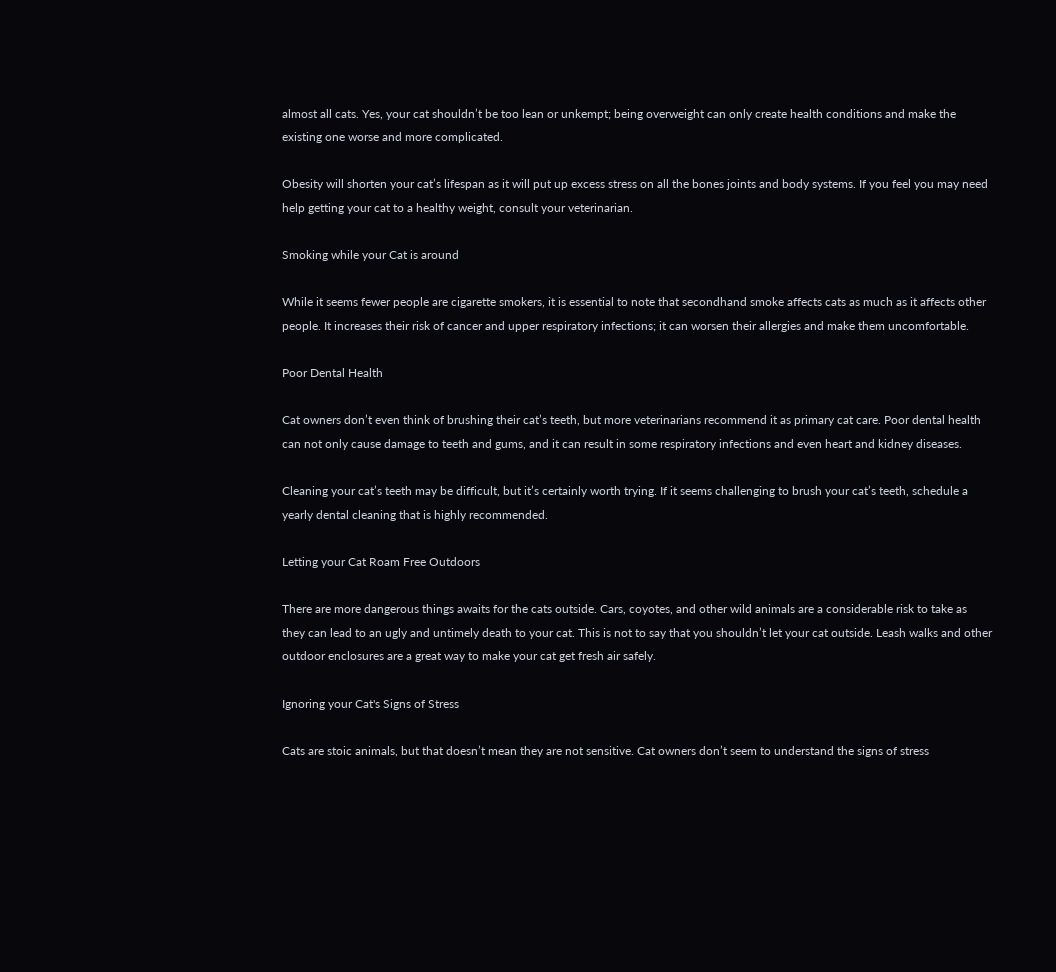almost all cats. Yes, your cat shouldn’t be too lean or unkempt; being overweight can only create health conditions and make the existing one worse and more complicated.

Obesity will shorten your cat’s lifespan as it will put up excess stress on all the bones joints and body systems. If you feel you may need help getting your cat to a healthy weight, consult your veterinarian.

Smoking while your Cat is around

While it seems fewer people are cigarette smokers, it is essential to note that secondhand smoke affects cats as much as it affects other people. It increases their risk of cancer and upper respiratory infections; it can worsen their allergies and make them uncomfortable.

Poor Dental Health

Cat owners don’t even think of brushing their cat’s teeth, but more veterinarians recommend it as primary cat care. Poor dental health can not only cause damage to teeth and gums, and it can result in some respiratory infections and even heart and kidney diseases.

Cleaning your cat’s teeth may be difficult, but it’s certainly worth trying. If it seems challenging to brush your cat’s teeth, schedule a yearly dental cleaning that is highly recommended.

Letting your Cat Roam Free Outdoors

There are more dangerous things awaits for the cats outside. Cars, coyotes, and other wild animals are a considerable risk to take as they can lead to an ugly and untimely death to your cat. This is not to say that you shouldn’t let your cat outside. Leash walks and other outdoor enclosures are a great way to make your cat get fresh air safely.

Ignoring your Cat's Signs of Stress

Cats are stoic animals, but that doesn’t mean they are not sensitive. Cat owners don’t seem to understand the signs of stress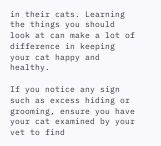in their cats. Learning the things you should look at can make a lot of difference in keeping your cat happy and healthy.

If you notice any sign such as excess hiding or grooming, ensure you have your cat examined by your vet to find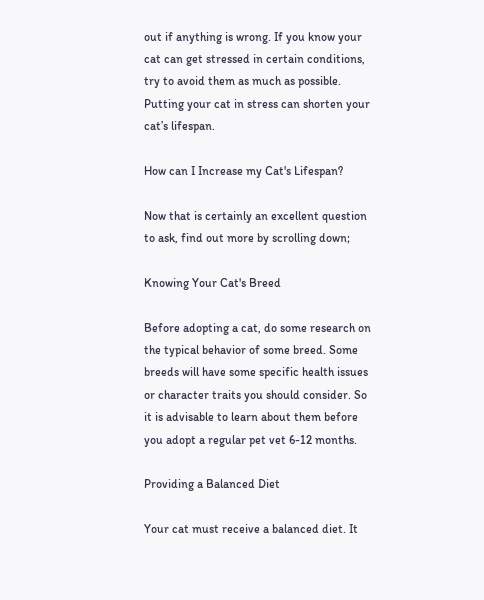out if anything is wrong. If you know your cat can get stressed in certain conditions, try to avoid them as much as possible. Putting your cat in stress can shorten your cat’s lifespan.

How can I Increase my Cat's Lifespan?

Now that is certainly an excellent question to ask, find out more by scrolling down;

Knowing Your Cat's Breed

Before adopting a cat, do some research on the typical behavior of some breed. Some breeds will have some specific health issues or character traits you should consider. So it is advisable to learn about them before you adopt a regular pet vet 6-12 months.

Providing a Balanced Diet

Your cat must receive a balanced diet. It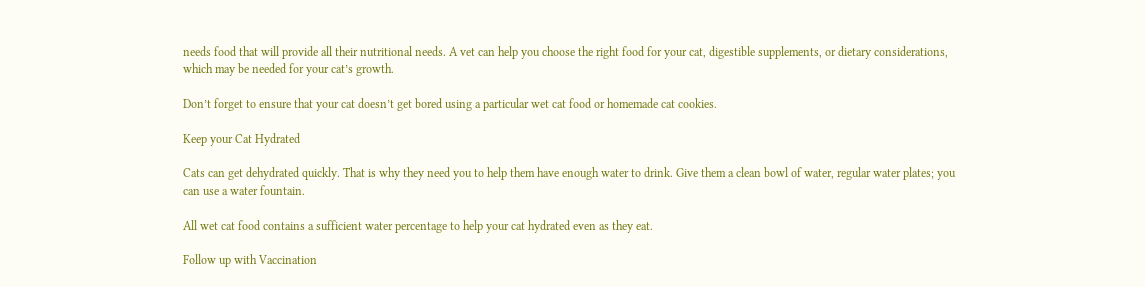needs food that will provide all their nutritional needs. A vet can help you choose the right food for your cat, digestible supplements, or dietary considerations, which may be needed for your cat’s growth.

Don’t forget to ensure that your cat doesn’t get bored using a particular wet cat food or homemade cat cookies.

Keep your Cat Hydrated

Cats can get dehydrated quickly. That is why they need you to help them have enough water to drink. Give them a clean bowl of water, regular water plates; you can use a water fountain.

All wet cat food contains a sufficient water percentage to help your cat hydrated even as they eat.

Follow up with Vaccination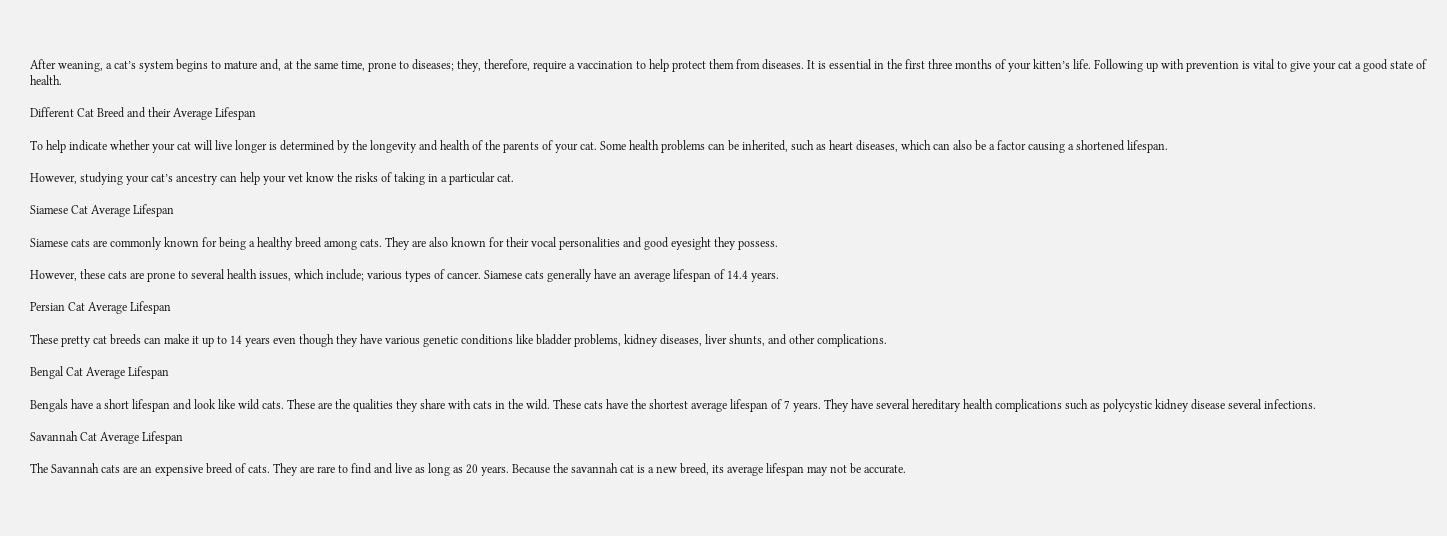After weaning, a cat’s system begins to mature and, at the same time, prone to diseases; they, therefore, require a vaccination to help protect them from diseases. It is essential in the first three months of your kitten’s life. Following up with prevention is vital to give your cat a good state of health.

Different Cat Breed and their Average Lifespan

To help indicate whether your cat will live longer is determined by the longevity and health of the parents of your cat. Some health problems can be inherited, such as heart diseases, which can also be a factor causing a shortened lifespan.

However, studying your cat’s ancestry can help your vet know the risks of taking in a particular cat.

Siamese Cat Average Lifespan

Siamese cats are commonly known for being a healthy breed among cats. They are also known for their vocal personalities and good eyesight they possess.

However, these cats are prone to several health issues, which include; various types of cancer. Siamese cats generally have an average lifespan of 14.4 years.

Persian Cat Average Lifespan

These pretty cat breeds can make it up to 14 years even though they have various genetic conditions like bladder problems, kidney diseases, liver shunts, and other complications.

Bengal Cat Average Lifespan

Bengals have a short lifespan and look like wild cats. These are the qualities they share with cats in the wild. These cats have the shortest average lifespan of 7 years. They have several hereditary health complications such as polycystic kidney disease several infections.

Savannah Cat Average Lifespan

The Savannah cats are an expensive breed of cats. They are rare to find and live as long as 20 years. Because the savannah cat is a new breed, its average lifespan may not be accurate.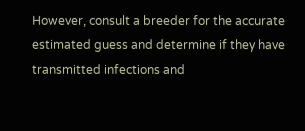However, consult a breeder for the accurate estimated guess and determine if they have transmitted infections and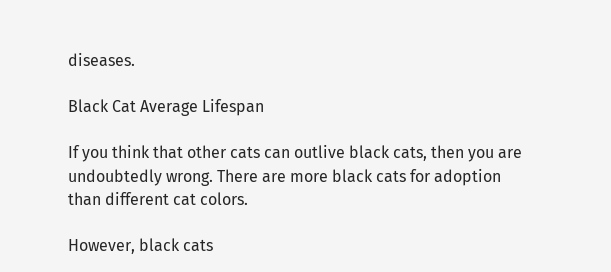diseases.

Black Cat Average Lifespan

If you think that other cats can outlive black cats, then you are undoubtedly wrong. There are more black cats for adoption than different cat colors.

However, black cats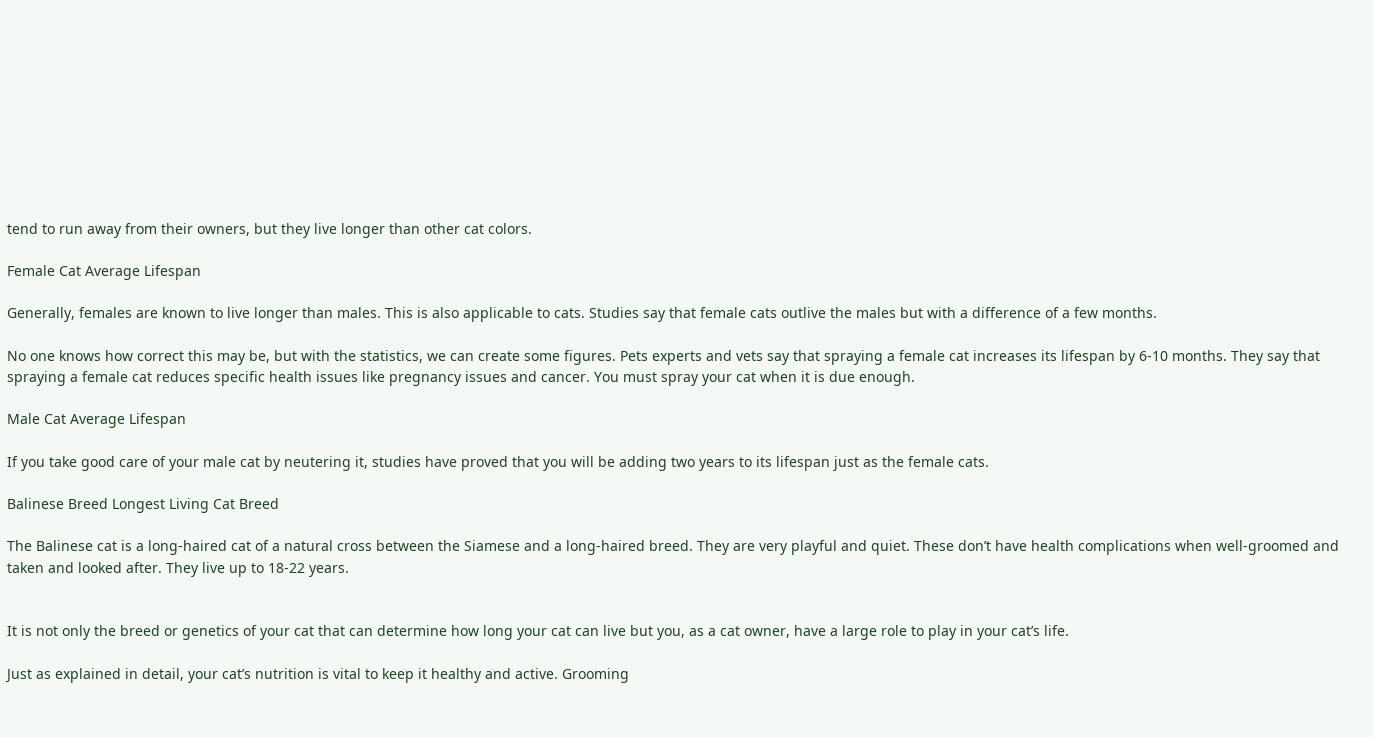tend to run away from their owners, but they live longer than other cat colors.

Female Cat Average Lifespan

Generally, females are known to live longer than males. This is also applicable to cats. Studies say that female cats outlive the males but with a difference of a few months.

No one knows how correct this may be, but with the statistics, we can create some figures. Pets experts and vets say that spraying a female cat increases its lifespan by 6-10 months. They say that spraying a female cat reduces specific health issues like pregnancy issues and cancer. You must spray your cat when it is due enough.

Male Cat Average Lifespan

If you take good care of your male cat by neutering it, studies have proved that you will be adding two years to its lifespan just as the female cats.

Balinese Breed Longest Living Cat Breed

The Balinese cat is a long-haired cat of a natural cross between the Siamese and a long-haired breed. They are very playful and quiet. These don’t have health complications when well-groomed and taken and looked after. They live up to 18-22 years.


It is not only the breed or genetics of your cat that can determine how long your cat can live but you, as a cat owner, have a large role to play in your cat’s life.

Just as explained in detail, your cat’s nutrition is vital to keep it healthy and active. Grooming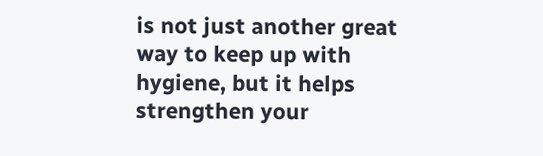is not just another great way to keep up with hygiene, but it helps strengthen your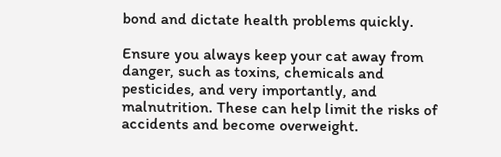bond and dictate health problems quickly.

Ensure you always keep your cat away from danger, such as toxins, chemicals and pesticides, and very importantly, and malnutrition. These can help limit the risks of accidents and become overweight.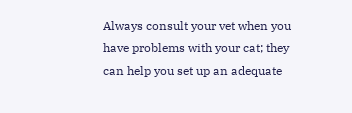Always consult your vet when you have problems with your cat; they can help you set up an adequate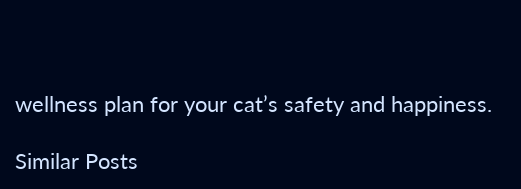wellness plan for your cat’s safety and happiness.

Similar Posts